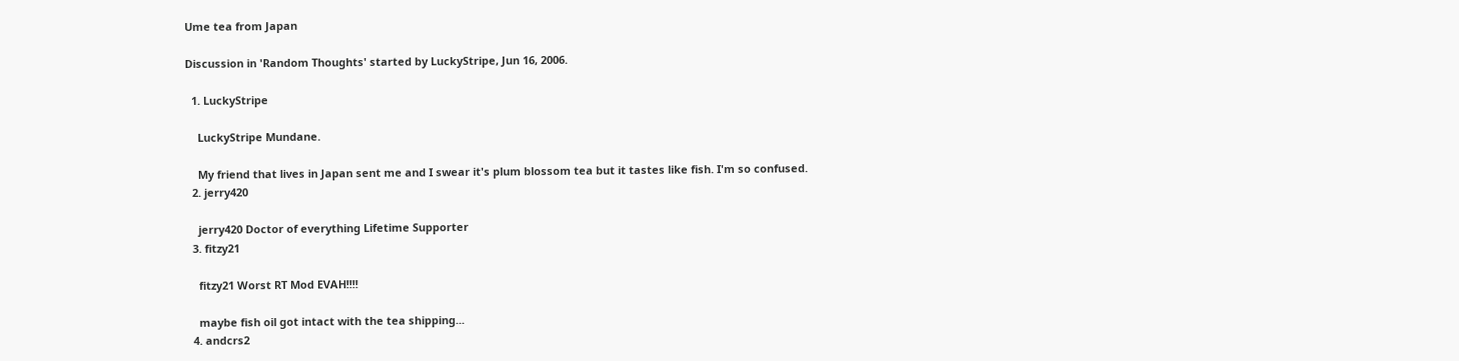Ume tea from Japan

Discussion in 'Random Thoughts' started by LuckyStripe, Jun 16, 2006.

  1. LuckyStripe

    LuckyStripe Mundane.

    My friend that lives in Japan sent me and I swear it's plum blossom tea but it tastes like fish. I'm so confused.
  2. jerry420

    jerry420 Doctor of everything Lifetime Supporter
  3. fitzy21

    fitzy21 Worst RT Mod EVAH!!!!

    maybe fish oil got intact with the tea shipping...
  4. andcrs2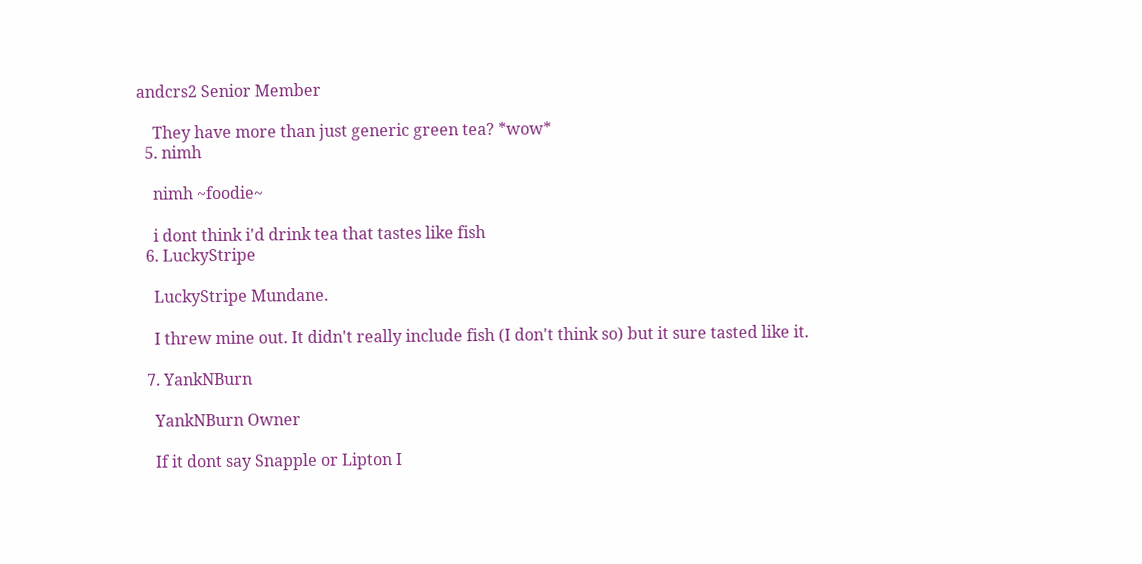andcrs2 Senior Member

    They have more than just generic green tea? *wow*
  5. nimh

    nimh ~foodie~

    i dont think i'd drink tea that tastes like fish
  6. LuckyStripe

    LuckyStripe Mundane.

    I threw mine out. It didn't really include fish (I don't think so) but it sure tasted like it.

  7. YankNBurn

    YankNBurn Owner

    If it dont say Snapple or Lipton I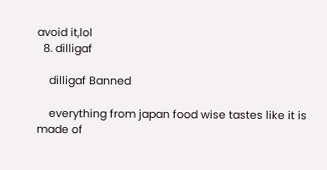avoid it,lol
  8. dilligaf

    dilligaf Banned

    everything from japan food wise tastes like it is made of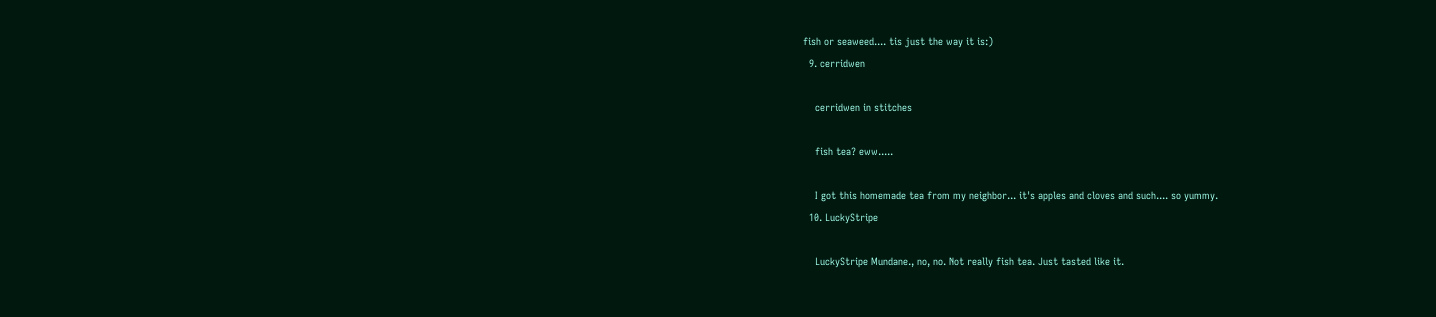fish or seaweed.... tis just the way it is:)
  9. cerridwen

    cerridwen in stitches

    fish tea? eww.....

    I got this homemade tea from my neighbor... it's apples and cloves and such.... so yummy.
  10. LuckyStripe

    LuckyStripe Mundane., no, no. Not really fish tea. Just tasted like it.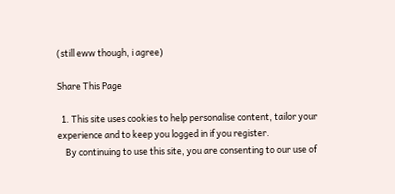(still eww though, i agree)

Share This Page

  1. This site uses cookies to help personalise content, tailor your experience and to keep you logged in if you register.
    By continuing to use this site, you are consenting to our use of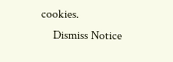cookies.
    Dismiss Notice